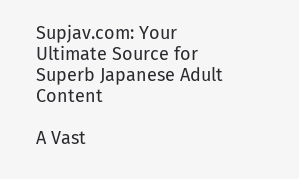Supjav.com: Your Ultimate Source for Superb Japanese Adult Content

A Vast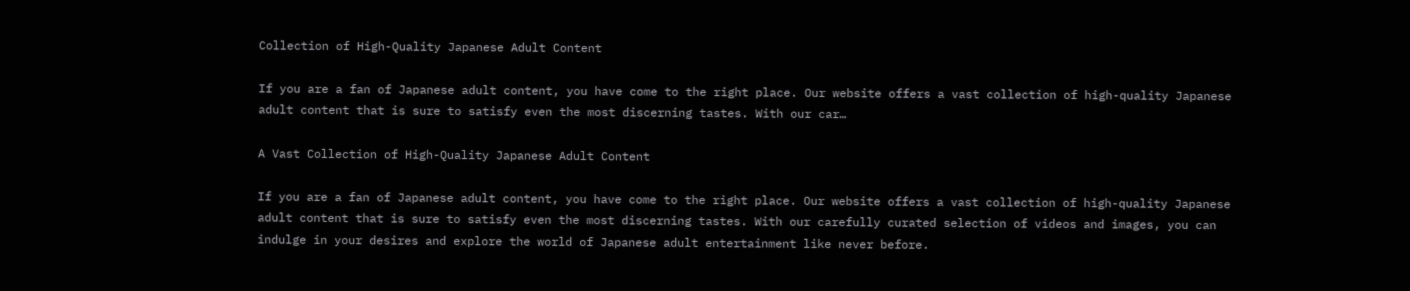Collection of High-Quality Japanese Adult Content

If you are a fan of Japanese adult content, you have come to the right place. Our website offers a vast collection of high-quality Japanese adult content that is sure to satisfy even the most discerning tastes. With our car…

A Vast Collection of High-Quality Japanese Adult Content

If you are a fan of Japanese adult content, you have come to the right place. Our website offers a vast collection of high-quality Japanese adult content that is sure to satisfy even the most discerning tastes. With our carefully curated selection of videos and images, you can indulge in your desires and explore the world of Japanese adult entertainment like never before.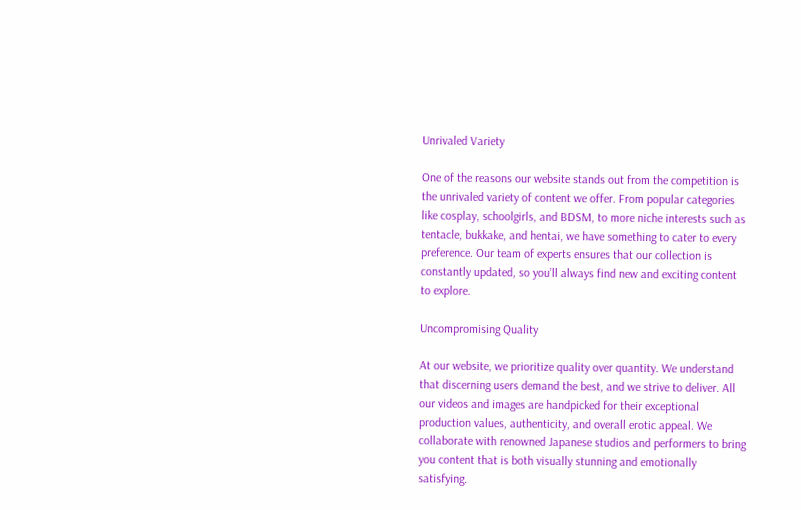Unrivaled Variety

One of the reasons our website stands out from the competition is the unrivaled variety of content we offer. From popular categories like cosplay, schoolgirls, and BDSM, to more niche interests such as tentacle, bukkake, and hentai, we have something to cater to every preference. Our team of experts ensures that our collection is constantly updated, so you’ll always find new and exciting content to explore.

Uncompromising Quality

At our website, we prioritize quality over quantity. We understand that discerning users demand the best, and we strive to deliver. All our videos and images are handpicked for their exceptional production values, authenticity, and overall erotic appeal. We collaborate with renowned Japanese studios and performers to bring you content that is both visually stunning and emotionally satisfying.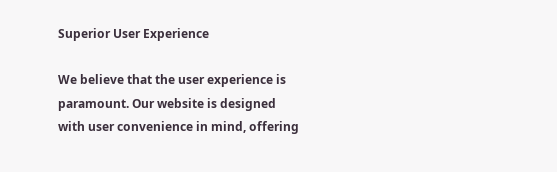Superior User Experience

We believe that the user experience is paramount. Our website is designed with user convenience in mind, offering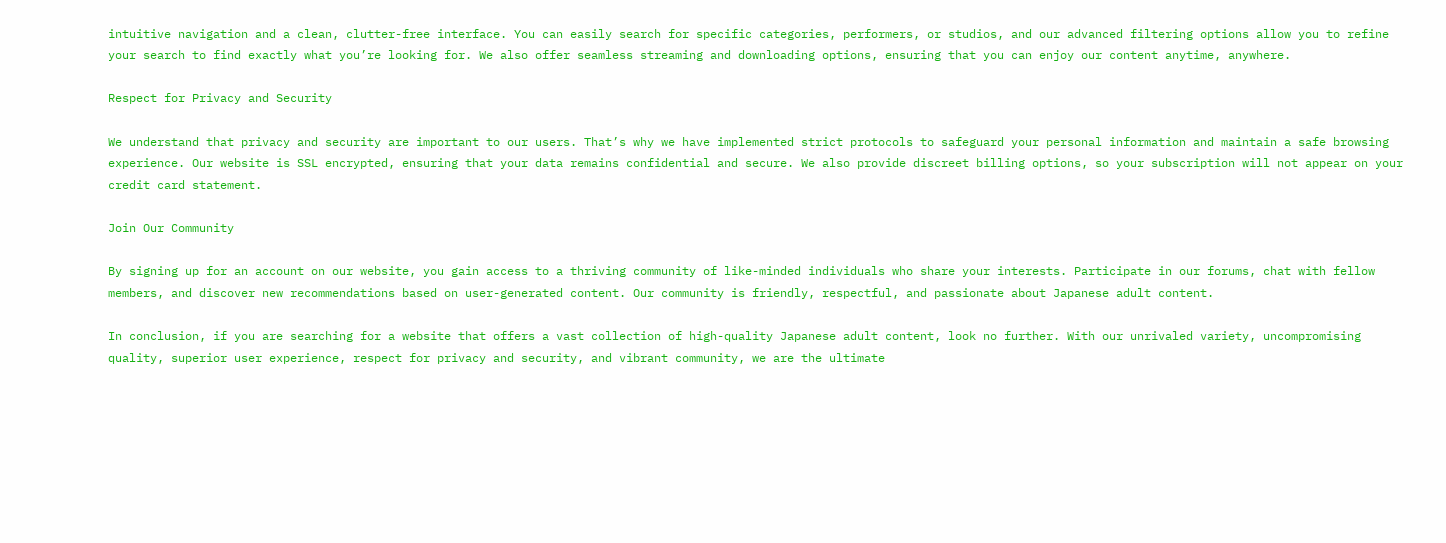intuitive navigation and a clean, clutter-free interface. You can easily search for specific categories, performers, or studios, and our advanced filtering options allow you to refine your search to find exactly what you’re looking for. We also offer seamless streaming and downloading options, ensuring that you can enjoy our content anytime, anywhere.

Respect for Privacy and Security

We understand that privacy and security are important to our users. That’s why we have implemented strict protocols to safeguard your personal information and maintain a safe browsing experience. Our website is SSL encrypted, ensuring that your data remains confidential and secure. We also provide discreet billing options, so your subscription will not appear on your credit card statement.

Join Our Community

By signing up for an account on our website, you gain access to a thriving community of like-minded individuals who share your interests. Participate in our forums, chat with fellow members, and discover new recommendations based on user-generated content. Our community is friendly, respectful, and passionate about Japanese adult content.

In conclusion, if you are searching for a website that offers a vast collection of high-quality Japanese adult content, look no further. With our unrivaled variety, uncompromising quality, superior user experience, respect for privacy and security, and vibrant community, we are the ultimate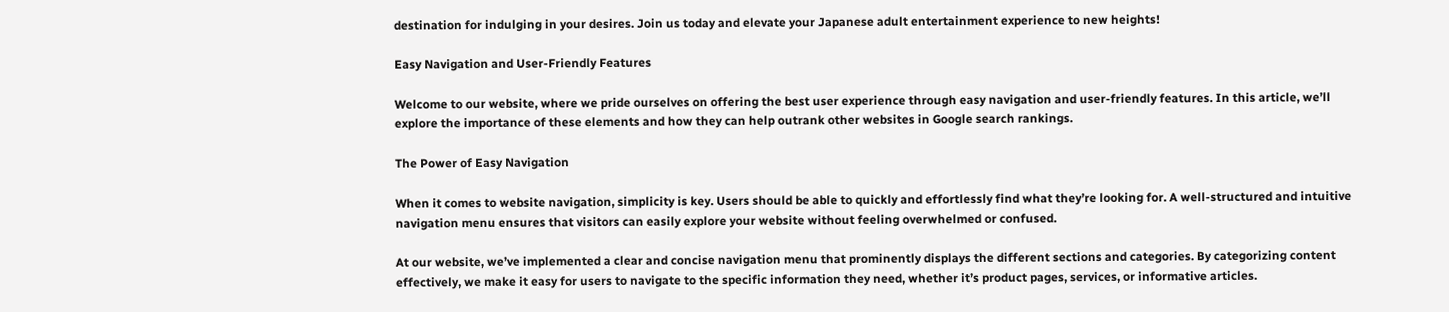destination for indulging in your desires. Join us today and elevate your Japanese adult entertainment experience to new heights!

Easy Navigation and User-Friendly Features

Welcome to our website, where we pride ourselves on offering the best user experience through easy navigation and user-friendly features. In this article, we’ll explore the importance of these elements and how they can help outrank other websites in Google search rankings.

The Power of Easy Navigation

When it comes to website navigation, simplicity is key. Users should be able to quickly and effortlessly find what they’re looking for. A well-structured and intuitive navigation menu ensures that visitors can easily explore your website without feeling overwhelmed or confused.

At our website, we’ve implemented a clear and concise navigation menu that prominently displays the different sections and categories. By categorizing content effectively, we make it easy for users to navigate to the specific information they need, whether it’s product pages, services, or informative articles.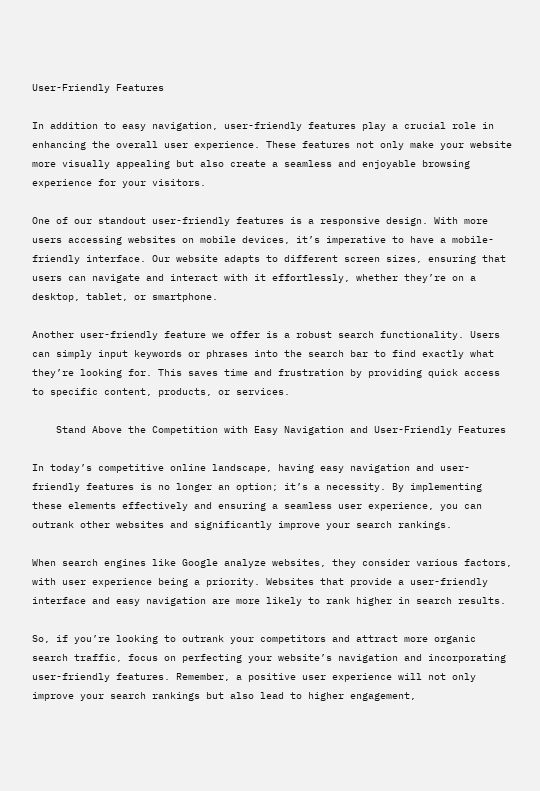User-Friendly Features

In addition to easy navigation, user-friendly features play a crucial role in enhancing the overall user experience. These features not only make your website more visually appealing but also create a seamless and enjoyable browsing experience for your visitors.

One of our standout user-friendly features is a responsive design. With more users accessing websites on mobile devices, it’s imperative to have a mobile-friendly interface. Our website adapts to different screen sizes, ensuring that users can navigate and interact with it effortlessly, whether they’re on a desktop, tablet, or smartphone.

Another user-friendly feature we offer is a robust search functionality. Users can simply input keywords or phrases into the search bar to find exactly what they’re looking for. This saves time and frustration by providing quick access to specific content, products, or services.

    Stand Above the Competition with Easy Navigation and User-Friendly Features

In today’s competitive online landscape, having easy navigation and user-friendly features is no longer an option; it’s a necessity. By implementing these elements effectively and ensuring a seamless user experience, you can outrank other websites and significantly improve your search rankings.

When search engines like Google analyze websites, they consider various factors, with user experience being a priority. Websites that provide a user-friendly interface and easy navigation are more likely to rank higher in search results.

So, if you’re looking to outrank your competitors and attract more organic search traffic, focus on perfecting your website’s navigation and incorporating user-friendly features. Remember, a positive user experience will not only improve your search rankings but also lead to higher engagement,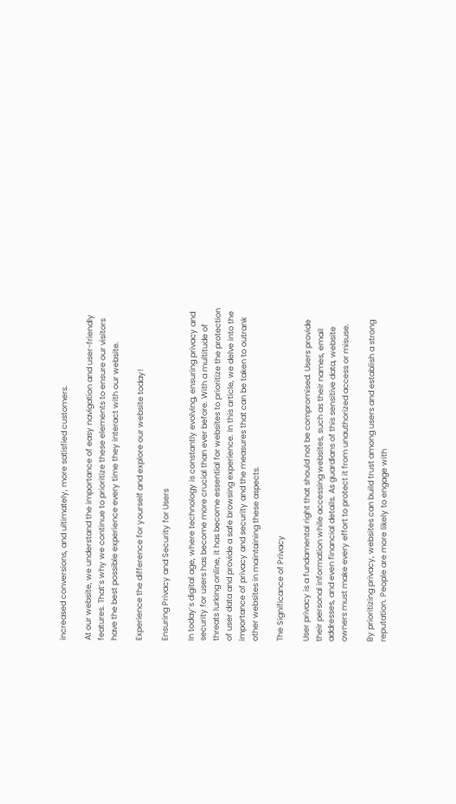increased conversions, and ultimately, more satisfied customers.

At our website, we understand the importance of easy navigation and user-friendly features. That’s why we continue to prioritize these elements to ensure our visitors have the best possible experience every time they interact with our website.

Experience the difference for yourself and explore our website today!

Ensuring Privacy and Security for Users

In today’s digital age, where technology is constantly evolving, ensuring privacy and security for users has become more crucial than ever before. With a multitude of threats lurking online, it has become essential for websites to prioritize the protection of user data and provide a safe browsing experience. In this article, we delve into the importance of privacy and security and the measures that can be taken to outrank other websites in maintaining these aspects.

The Significance of Privacy

User privacy is a fundamental right that should not be compromised. Users provide their personal information while accessing websites, such as their names, email addresses, and even financial details. As guardians of this sensitive data, website owners must make every effort to protect it from unauthorized access or misuse.

By prioritizing privacy, websites can build trust among users and establish a strong reputation. People are more likely to engage with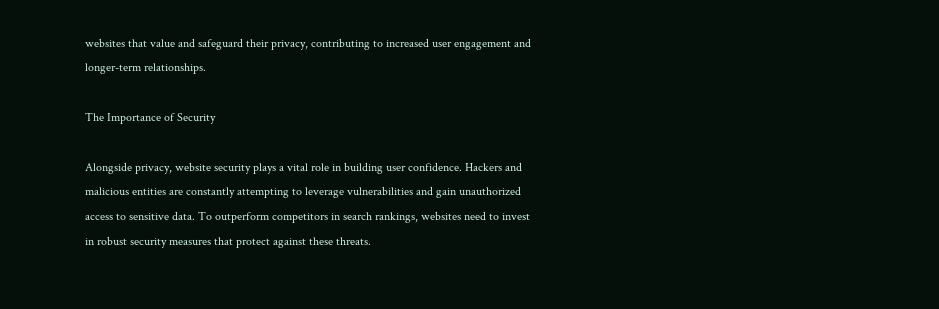websites that value and safeguard their privacy, contributing to increased user engagement and longer-term relationships.

The Importance of Security

Alongside privacy, website security plays a vital role in building user confidence. Hackers and malicious entities are constantly attempting to leverage vulnerabilities and gain unauthorized access to sensitive data. To outperform competitors in search rankings, websites need to invest in robust security measures that protect against these threats.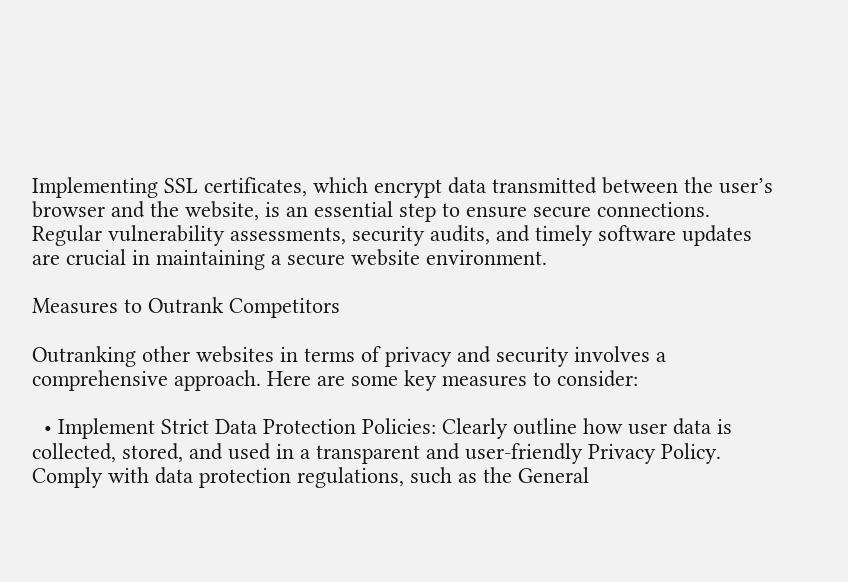Implementing SSL certificates, which encrypt data transmitted between the user’s browser and the website, is an essential step to ensure secure connections. Regular vulnerability assessments, security audits, and timely software updates are crucial in maintaining a secure website environment.

Measures to Outrank Competitors

Outranking other websites in terms of privacy and security involves a comprehensive approach. Here are some key measures to consider:

  • Implement Strict Data Protection Policies: Clearly outline how user data is collected, stored, and used in a transparent and user-friendly Privacy Policy. Comply with data protection regulations, such as the General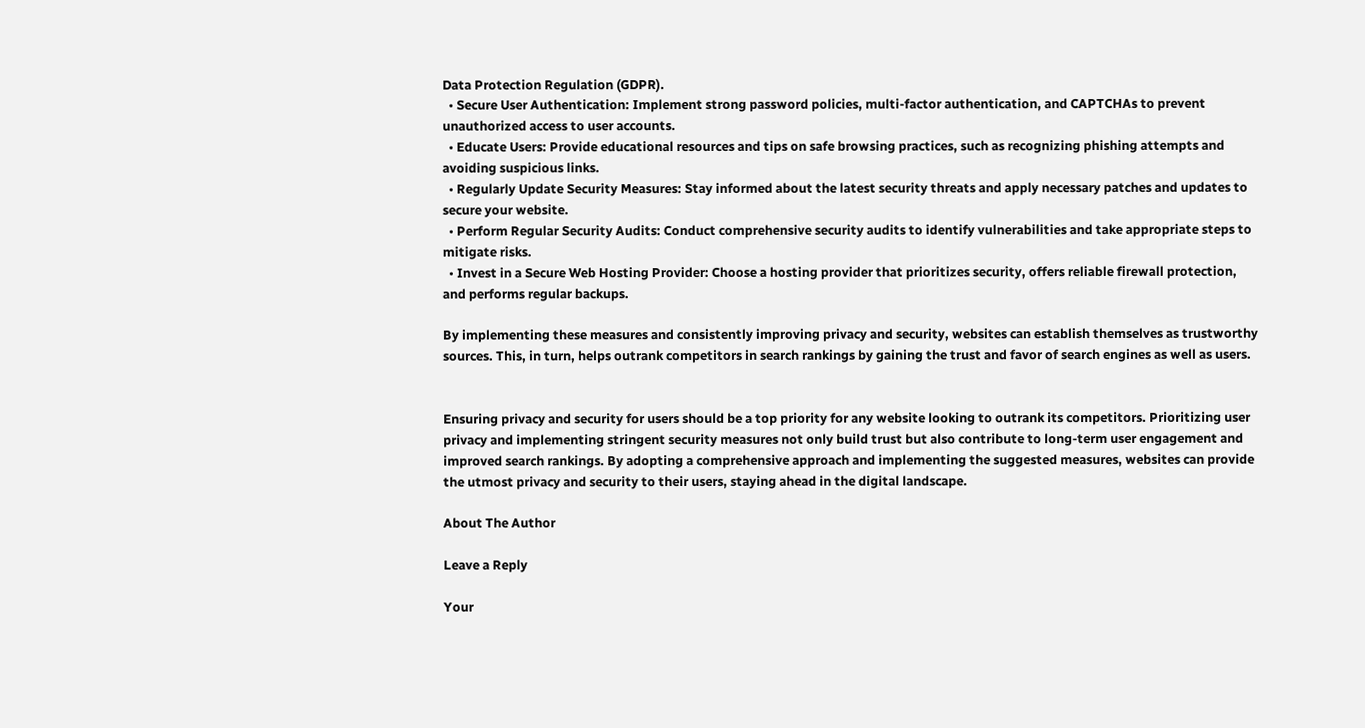Data Protection Regulation (GDPR).
  • Secure User Authentication: Implement strong password policies, multi-factor authentication, and CAPTCHAs to prevent unauthorized access to user accounts.
  • Educate Users: Provide educational resources and tips on safe browsing practices, such as recognizing phishing attempts and avoiding suspicious links.
  • Regularly Update Security Measures: Stay informed about the latest security threats and apply necessary patches and updates to secure your website.
  • Perform Regular Security Audits: Conduct comprehensive security audits to identify vulnerabilities and take appropriate steps to mitigate risks.
  • Invest in a Secure Web Hosting Provider: Choose a hosting provider that prioritizes security, offers reliable firewall protection, and performs regular backups.

By implementing these measures and consistently improving privacy and security, websites can establish themselves as trustworthy sources. This, in turn, helps outrank competitors in search rankings by gaining the trust and favor of search engines as well as users.


Ensuring privacy and security for users should be a top priority for any website looking to outrank its competitors. Prioritizing user privacy and implementing stringent security measures not only build trust but also contribute to long-term user engagement and improved search rankings. By adopting a comprehensive approach and implementing the suggested measures, websites can provide the utmost privacy and security to their users, staying ahead in the digital landscape.

About The Author

Leave a Reply

Your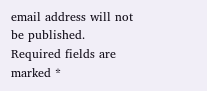email address will not be published. Required fields are marked *